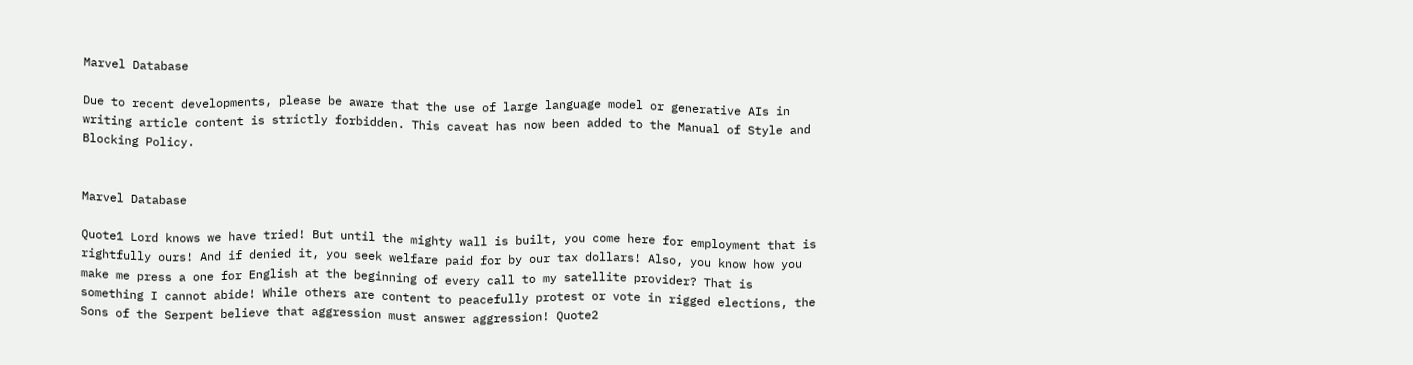Marvel Database

Due to recent developments, please be aware that the use of large language model or generative AIs in writing article content is strictly forbidden. This caveat has now been added to the Manual of Style and Blocking Policy.


Marvel Database

Quote1 Lord knows we have tried! But until the mighty wall is built, you come here for employment that is rightfully ours! And if denied it, you seek welfare paid for by our tax dollars! Also, you know how you make me press a one for English at the beginning of every call to my satellite provider? That is something I cannot abide! While others are content to peacefully protest or vote in rigged elections, the Sons of the Serpent believe that aggression must answer aggression! Quote2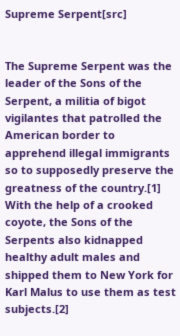Supreme Serpent[src]


The Supreme Serpent was the leader of the Sons of the Serpent, a militia of bigot vigilantes that patrolled the American border to apprehend illegal immigrants so to supposedly preserve the greatness of the country.[1] With the help of a crooked coyote, the Sons of the Serpents also kidnapped healthy adult males and shipped them to New York for Karl Malus to use them as test subjects.[2]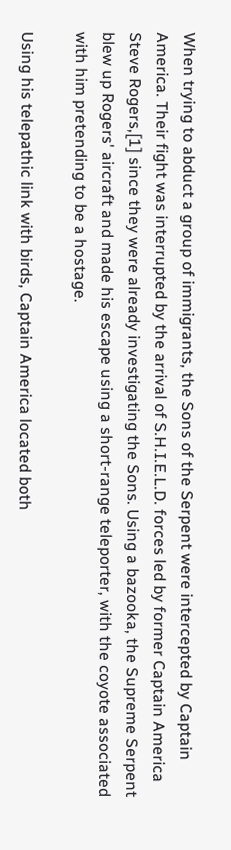When trying to abduct a group of immigrants, the Sons of the Serpent were intercepted by Captain America. Their fight was interrupted by the arrival of S.H.I.E.L.D. forces led by former Captain America Steve Rogers,[1] since they were already investigating the Sons. Using a bazooka, the Supreme Serpent blew up Rogers' aircraft and made his escape using a short-range teleporter, with the coyote associated with him pretending to be a hostage.

Using his telepathic link with birds, Captain America located both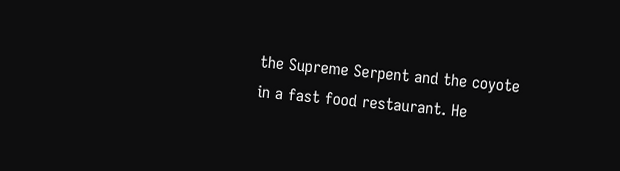the Supreme Serpent and the coyote in a fast food restaurant. He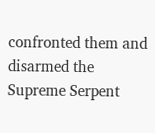confronted them and disarmed the Supreme Serpent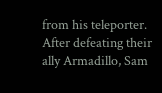from his teleporter. After defeating their ally Armadillo, Sam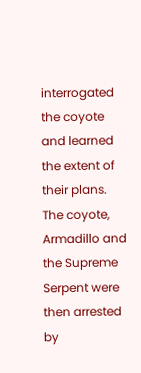interrogated the coyote and learned the extent of their plans. The coyote, Armadillo and the Supreme Serpent were then arrested by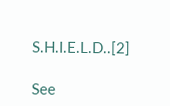S.H.I.E.L.D..[2]

See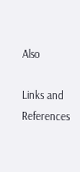Also

Links and References